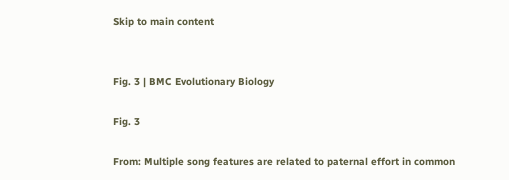Skip to main content


Fig. 3 | BMC Evolutionary Biology

Fig. 3

From: Multiple song features are related to paternal effort in common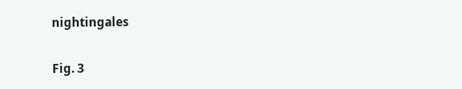nightingales

Fig. 3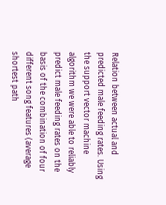Relation between actual and predicted male feeding rates. Using the support vector machine algorithm we were able to reliably predict male feeding rates on the basis of the combination of four different song features (average shortest path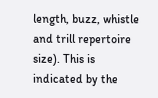length, buzz, whistle and trill repertoire size). This is indicated by the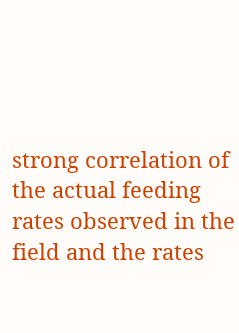strong correlation of the actual feeding rates observed in the field and the rates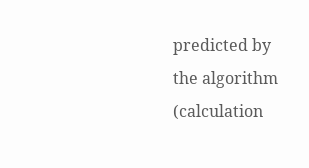predicted by the algorithm (calculation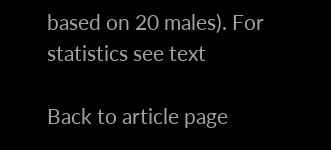based on 20 males). For statistics see text

Back to article page